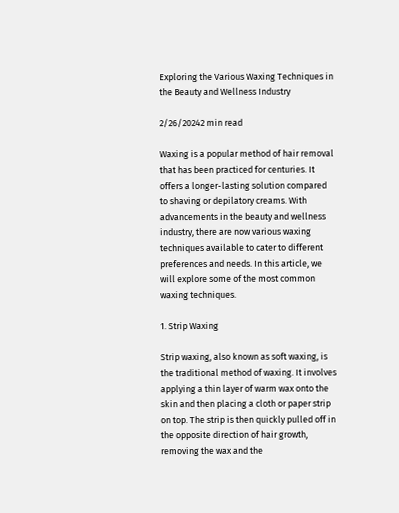Exploring the Various Waxing Techniques in the Beauty and Wellness Industry

2/26/20242 min read

Waxing is a popular method of hair removal that has been practiced for centuries. It offers a longer-lasting solution compared to shaving or depilatory creams. With advancements in the beauty and wellness industry, there are now various waxing techniques available to cater to different preferences and needs. In this article, we will explore some of the most common waxing techniques.

1. Strip Waxing

Strip waxing, also known as soft waxing, is the traditional method of waxing. It involves applying a thin layer of warm wax onto the skin and then placing a cloth or paper strip on top. The strip is then quickly pulled off in the opposite direction of hair growth, removing the wax and the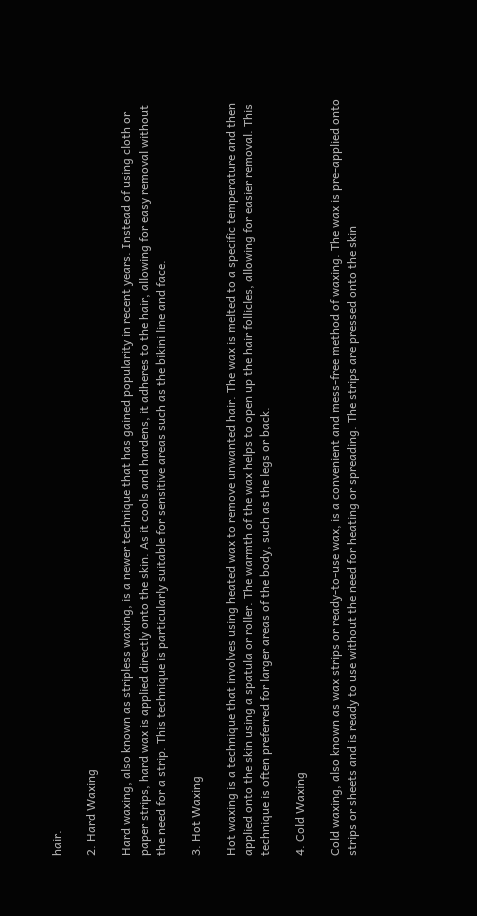hair.

2. Hard Waxing

Hard waxing, also known as stripless waxing, is a newer technique that has gained popularity in recent years. Instead of using cloth or paper strips, hard wax is applied directly onto the skin. As it cools and hardens, it adheres to the hair, allowing for easy removal without the need for a strip. This technique is particularly suitable for sensitive areas such as the bikini line and face.

3. Hot Waxing

Hot waxing is a technique that involves using heated wax to remove unwanted hair. The wax is melted to a specific temperature and then applied onto the skin using a spatula or roller. The warmth of the wax helps to open up the hair follicles, allowing for easier removal. This technique is often preferred for larger areas of the body, such as the legs or back.

4. Cold Waxing

Cold waxing, also known as wax strips or ready-to-use wax, is a convenient and mess-free method of waxing. The wax is pre-applied onto strips or sheets and is ready to use without the need for heating or spreading. The strips are pressed onto the skin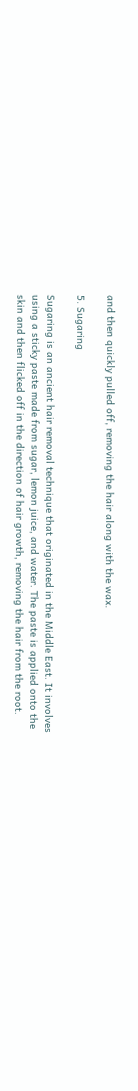and then quickly pulled off, removing the hair along with the wax.

5. Sugaring

Sugaring is an ancient hair removal technique that originated in the Middle East. It involves using a sticky paste made from sugar, lemon juice, and water. The paste is applied onto the skin and then flicked off in the direction of hair growth, removing the hair from the root.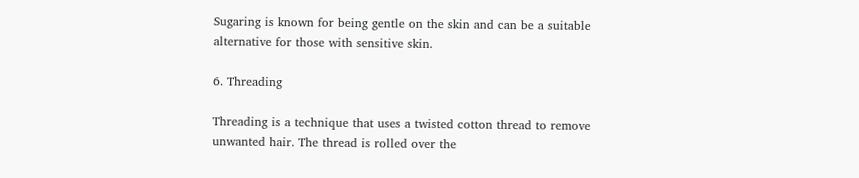Sugaring is known for being gentle on the skin and can be a suitable alternative for those with sensitive skin.

6. Threading

Threading is a technique that uses a twisted cotton thread to remove unwanted hair. The thread is rolled over the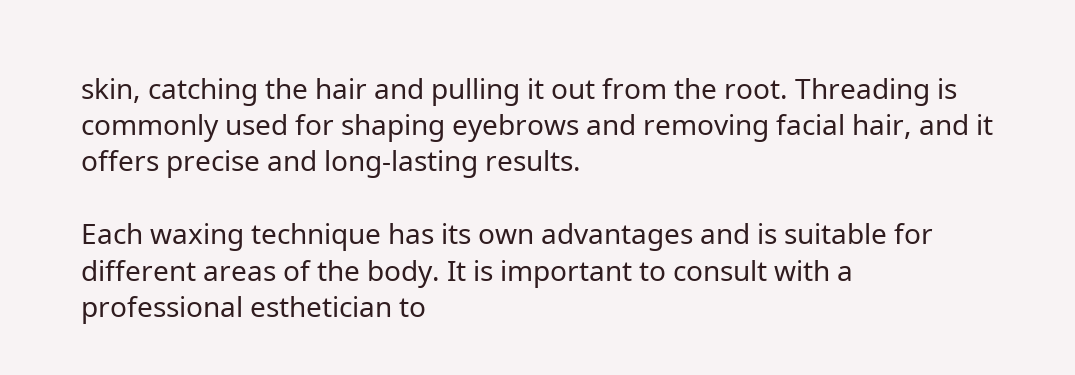skin, catching the hair and pulling it out from the root. Threading is commonly used for shaping eyebrows and removing facial hair, and it offers precise and long-lasting results.

Each waxing technique has its own advantages and is suitable for different areas of the body. It is important to consult with a professional esthetician to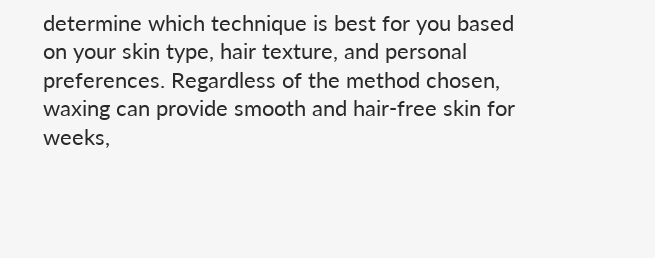determine which technique is best for you based on your skin type, hair texture, and personal preferences. Regardless of the method chosen, waxing can provide smooth and hair-free skin for weeks,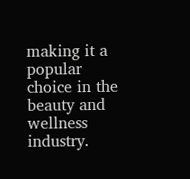making it a popular choice in the beauty and wellness industry.